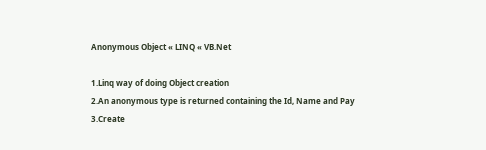Anonymous Object « LINQ « VB.Net

1.Linq way of doing Object creation
2.An anonymous type is returned containing the Id, Name and Pay
3.Create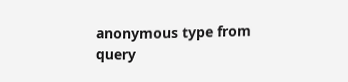anonymous type from query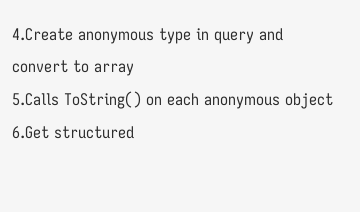4.Create anonymous type in query and convert to array
5.Calls ToString() on each anonymous object
6.Get structured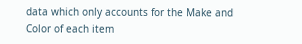data which only accounts for the Make and Color of each item